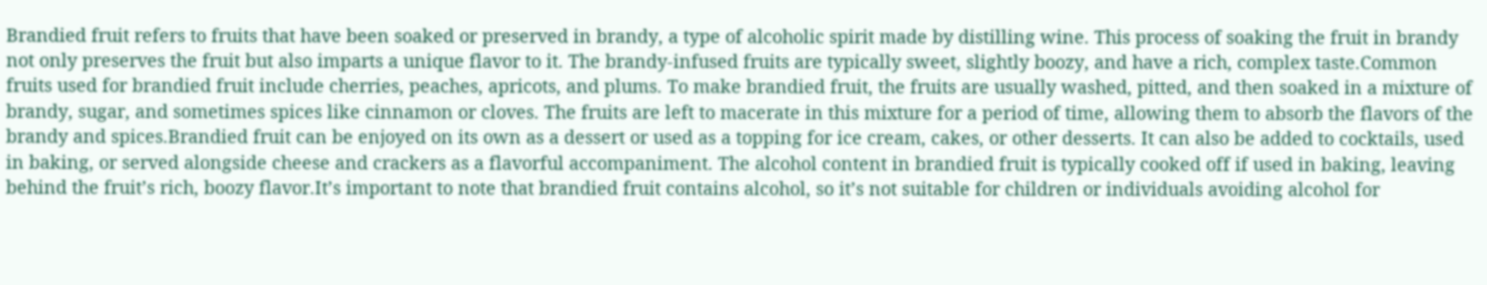Brandied fruit refers to fruits that have been soaked or preserved in brandy, a type of alcoholic spirit made by distilling wine. This process of soaking the fruit in brandy not only preserves the fruit but also imparts a unique flavor to it. The brandy-infused fruits are typically sweet, slightly boozy, and have a rich, complex taste.Common fruits used for brandied fruit include cherries, peaches, apricots, and plums. To make brandied fruit, the fruits are usually washed, pitted, and then soaked in a mixture of brandy, sugar, and sometimes spices like cinnamon or cloves. The fruits are left to macerate in this mixture for a period of time, allowing them to absorb the flavors of the brandy and spices.Brandied fruit can be enjoyed on its own as a dessert or used as a topping for ice cream, cakes, or other desserts. It can also be added to cocktails, used in baking, or served alongside cheese and crackers as a flavorful accompaniment. The alcohol content in brandied fruit is typically cooked off if used in baking, leaving behind the fruit’s rich, boozy flavor.It’s important to note that brandied fruit contains alcohol, so it’s not suitable for children or individuals avoiding alcohol for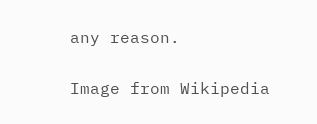any reason.

Image from Wikipedia